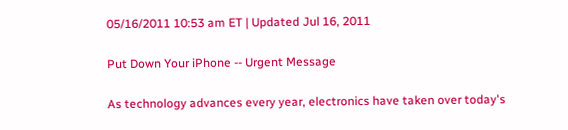05/16/2011 10:53 am ET | Updated Jul 16, 2011

Put Down Your iPhone -- Urgent Message

As technology advances every year, electronics have taken over today's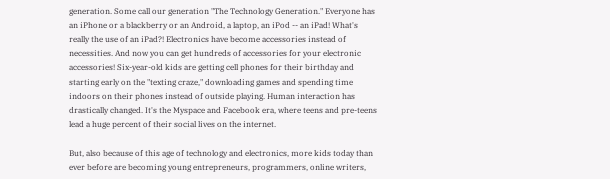generation. Some call our generation "The Technology Generation." Everyone has an iPhone or a blackberry or an Android, a laptop, an iPod -- an iPad! What's really the use of an iPad?! Electronics have become accessories instead of necessities. And now you can get hundreds of accessories for your electronic accessories! Six-year-old kids are getting cell phones for their birthday and starting early on the "texting craze," downloading games and spending time indoors on their phones instead of outside playing. Human interaction has drastically changed. It's the Myspace and Facebook era, where teens and pre-teens lead a huge percent of their social lives on the internet.

But, also because of this age of technology and electronics, more kids today than ever before are becoming young entrepreneurs, programmers, online writers,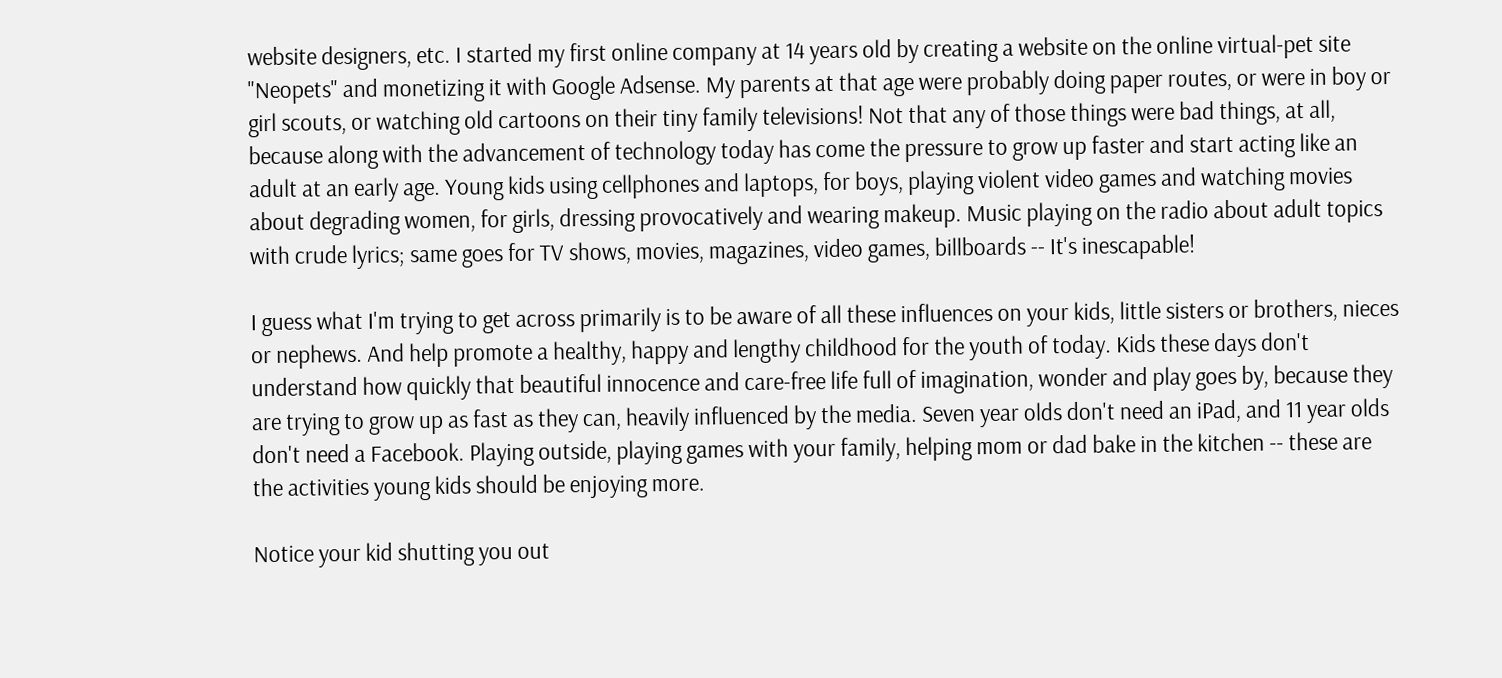website designers, etc. I started my first online company at 14 years old by creating a website on the online virtual-pet site "Neopets" and monetizing it with Google Adsense. My parents at that age were probably doing paper routes, or were in boy or girl scouts, or watching old cartoons on their tiny family televisions! Not that any of those things were bad things, at all, because along with the advancement of technology today has come the pressure to grow up faster and start acting like an adult at an early age. Young kids using cellphones and laptops, for boys, playing violent video games and watching movies about degrading women, for girls, dressing provocatively and wearing makeup. Music playing on the radio about adult topics with crude lyrics; same goes for TV shows, movies, magazines, video games, billboards -- It's inescapable!

I guess what I'm trying to get across primarily is to be aware of all these influences on your kids, little sisters or brothers, nieces or nephews. And help promote a healthy, happy and lengthy childhood for the youth of today. Kids these days don't understand how quickly that beautiful innocence and care-free life full of imagination, wonder and play goes by, because they are trying to grow up as fast as they can, heavily influenced by the media. Seven year olds don't need an iPad, and 11 year olds don't need a Facebook. Playing outside, playing games with your family, helping mom or dad bake in the kitchen -- these are the activities young kids should be enjoying more.

Notice your kid shutting you out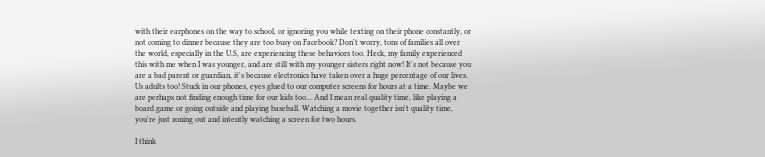with their earphones on the way to school, or ignoring you while texting on their phone constantly, or not coming to dinner because they are too busy on Facebook? Don't worry, tons of families all over the world, especially in the U.S, are experiencing these behaviors too. Heck, my family experienced this with me when I was younger, and are still with my younger sisters right now! It's not because you are a bad parent or guardian, it's because electronics have taken over a huge percentage of our lives. Us adults too! Stuck in our phones, eyes glued to our computer screens for hours at a time. Maybe we are perhaps not finding enough time for our kids too... And I mean real quality time, like playing a board game or going outside and playing baseball. Watching a movie together isn't quality time, you're just zoning out and intently watching a screen for two hours.

I think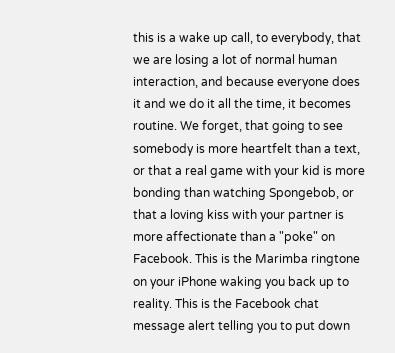this is a wake up call, to everybody, that we are losing a lot of normal human interaction, and because everyone does it and we do it all the time, it becomes routine. We forget, that going to see somebody is more heartfelt than a text, or that a real game with your kid is more bonding than watching Spongebob, or that a loving kiss with your partner is more affectionate than a "poke" on Facebook. This is the Marimba ringtone on your iPhone waking you back up to reality. This is the Facebook chat message alert telling you to put down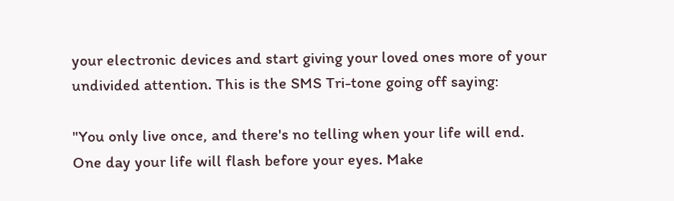your electronic devices and start giving your loved ones more of your undivided attention. This is the SMS Tri-tone going off saying:

"You only live once, and there's no telling when your life will end.
One day your life will flash before your eyes. Make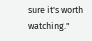sure it's worth watching."